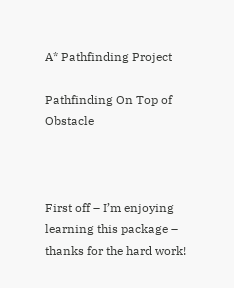A* Pathfinding Project

Pathfinding On Top of Obstacle



First off – I’m enjoying learning this package – thanks for the hard work!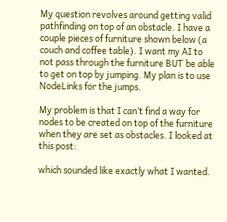My question revolves around getting valid pathfinding on top of an obstacle. I have a couple pieces of furniture shown below (a couch and coffee table). I want my AI to not pass through the furniture BUT be able to get on top by jumping. My plan is to use NodeLinks for the jumps.

My problem is that I can’t find a way for nodes to be created on top of the furniture when they are set as obstacles. I looked at this post:

which sounded like exactly what I wanted.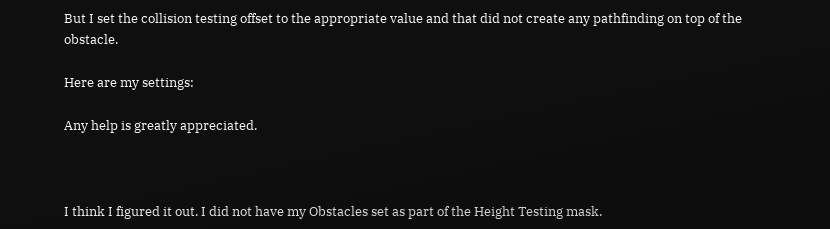But I set the collision testing offset to the appropriate value and that did not create any pathfinding on top of the obstacle.

Here are my settings:

Any help is greatly appreciated.



I think I figured it out. I did not have my Obstacles set as part of the Height Testing mask.